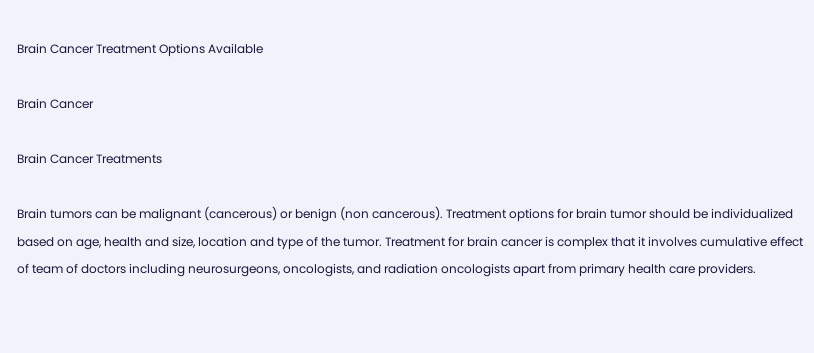Brain Cancer Treatment Options Available

Brain Cancer

Brain Cancer Treatments

Brain tumors can be malignant (cancerous) or benign (non cancerous). Treatment options for brain tumor should be individualized based on age, health and size, location and type of the tumor. Treatment for brain cancer is complex that it involves cumulative effect of team of doctors including neurosurgeons, oncologists, and radiation oncologists apart from primary health care providers.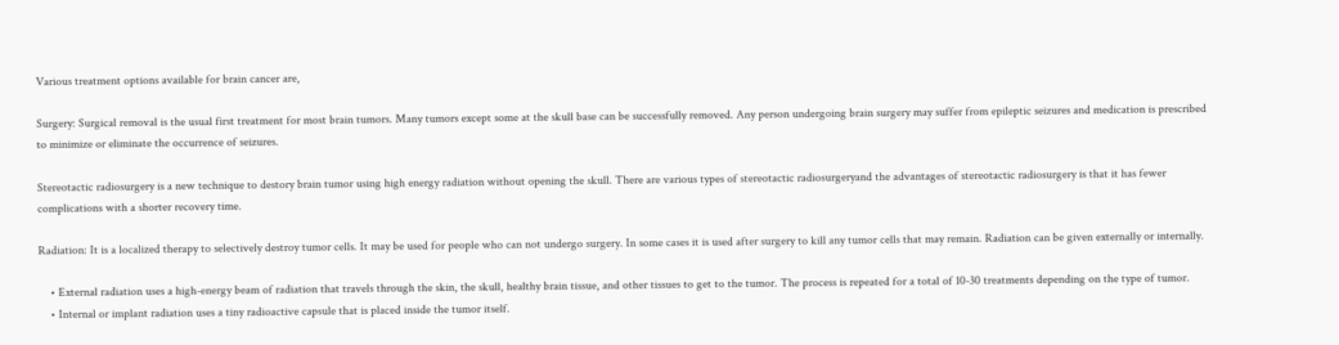Various treatment options available for brain cancer are,

Surgery: Surgical removal is the usual first treatment for most brain tumors. Many tumors except some at the skull base can be successfully removed. Any person undergoing brain surgery may suffer from epileptic seizures and medication is prescribed to minimize or eliminate the occurrence of seizures.

Stereotactic radiosurgery is a new technique to destory brain tumor using high energy radiation without opening the skull. There are various types of stereotactic radiosurgeryand the advantages of stereotactic radiosurgery is that it has fewer complications with a shorter recovery time.

Radiation: It is a localized therapy to selectively destroy tumor cells. It may be used for people who can not undergo surgery. In some cases it is used after surgery to kill any tumor cells that may remain. Radiation can be given externally or internally.

    • External radiation uses a high-energy beam of radiation that travels through the skin, the skull, healthy brain tissue, and other tissues to get to the tumor. The process is repeated for a total of 10-30 treatments depending on the type of tumor.
    • Internal or implant radiation uses a tiny radioactive capsule that is placed inside the tumor itself.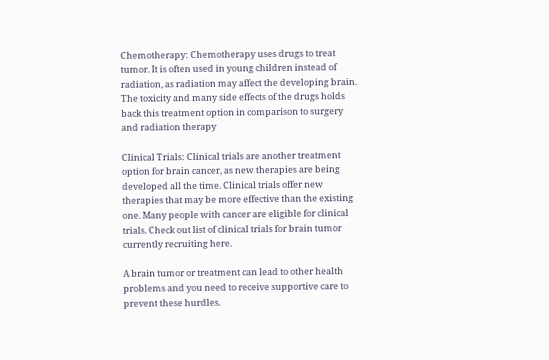Chemotherapy: Chemotherapy uses drugs to treat tumor. It is often used in young children instead of radiation, as radiation may affect the developing brain. The toxicity and many side effects of the drugs holds back this treatment option in comparison to surgery and radiation therapy

Clinical Trials: Clinical trials are another treatment option for brain cancer, as new therapies are being developed all the time. Clinical trials offer new therapies that may be more effective than the existing one. Many people with cancer are eligible for clinical trials. Check out list of clinical trials for brain tumor currently recruiting here.

A brain tumor or treatment can lead to other health problems and you need to receive supportive care to prevent these hurdles.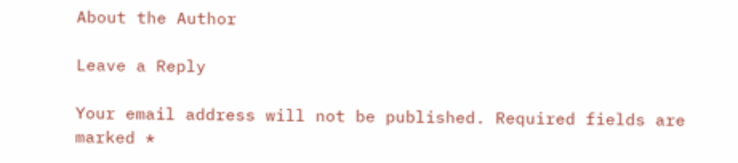About the Author

Leave a Reply

Your email address will not be published. Required fields are marked *